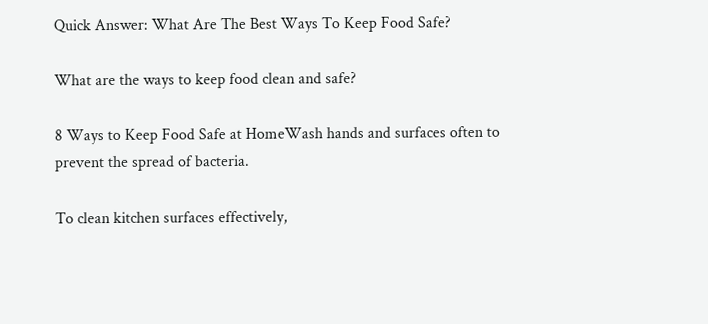Quick Answer: What Are The Best Ways To Keep Food Safe?

What are the ways to keep food clean and safe?

8 Ways to Keep Food Safe at HomeWash hands and surfaces often to prevent the spread of bacteria.

To clean kitchen surfaces effectively,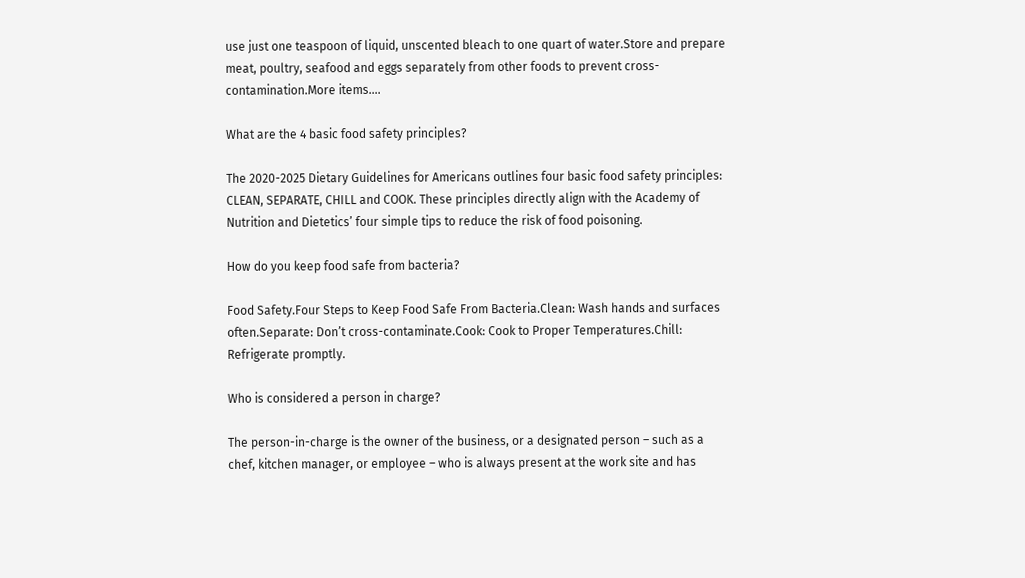use just one teaspoon of liquid, unscented bleach to one quart of water.Store and prepare meat, poultry, seafood and eggs separately from other foods to prevent cross-contamination.More items….

What are the 4 basic food safety principles?

The 2020-2025 Dietary Guidelines for Americans outlines four basic food safety principles: CLEAN, SEPARATE, CHILL and COOK. These principles directly align with the Academy of Nutrition and Dietetics’ four simple tips to reduce the risk of food poisoning.

How do you keep food safe from bacteria?

Food Safety.Four Steps to Keep Food Safe From Bacteria.Clean: Wash hands and surfaces often.Separate: Don’t cross-contaminate.Cook: Cook to Proper Temperatures.Chill: Refrigerate promptly.

Who is considered a person in charge?

The person-in-charge is the owner of the business, or a designated person – such as a chef, kitchen manager, or employee – who is always present at the work site and has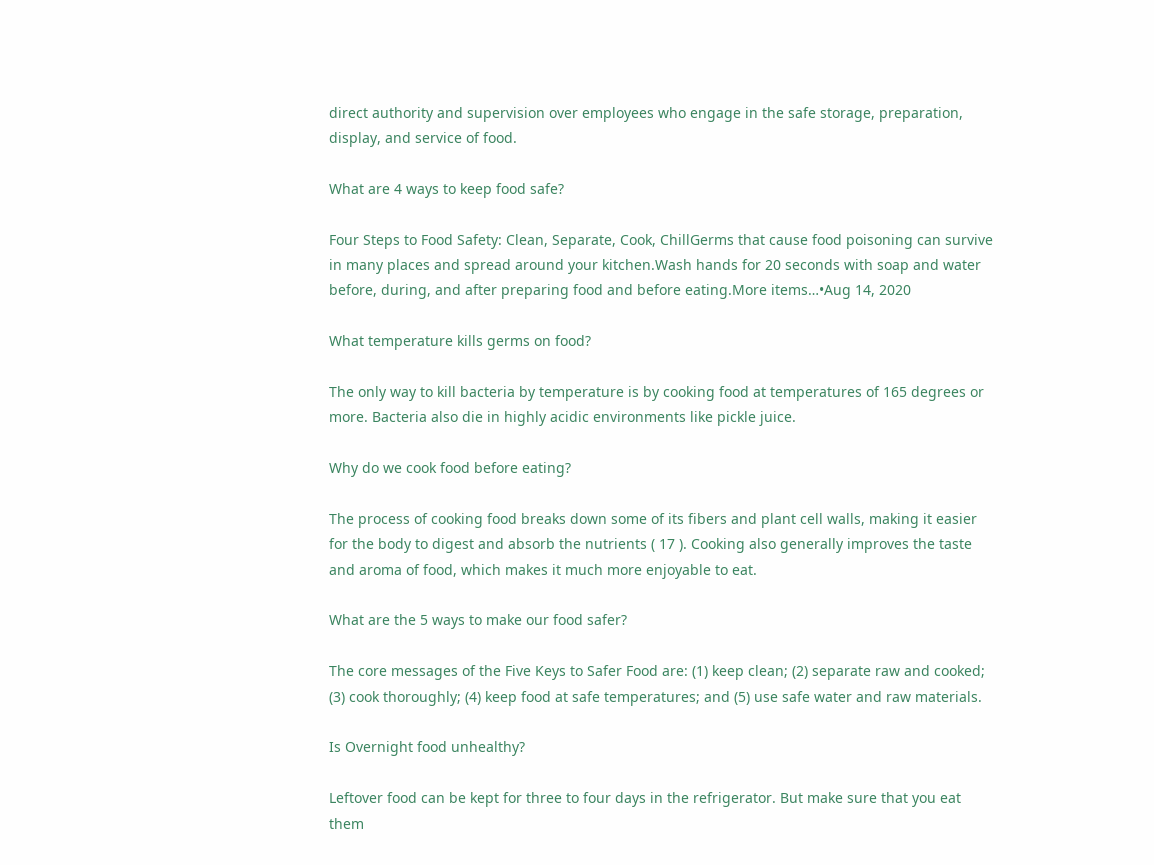direct authority and supervision over employees who engage in the safe storage, preparation, display, and service of food.

What are 4 ways to keep food safe?

Four Steps to Food Safety: Clean, Separate, Cook, ChillGerms that cause food poisoning can survive in many places and spread around your kitchen.Wash hands for 20 seconds with soap and water before, during, and after preparing food and before eating.More items…•Aug 14, 2020

What temperature kills germs on food?

The only way to kill bacteria by temperature is by cooking food at temperatures of 165 degrees or more. Bacteria also die in highly acidic environments like pickle juice.

Why do we cook food before eating?

The process of cooking food breaks down some of its fibers and plant cell walls, making it easier for the body to digest and absorb the nutrients ( 17 ). Cooking also generally improves the taste and aroma of food, which makes it much more enjoyable to eat.

What are the 5 ways to make our food safer?

The core messages of the Five Keys to Safer Food are: (1) keep clean; (2) separate raw and cooked; (3) cook thoroughly; (4) keep food at safe temperatures; and (5) use safe water and raw materials.

Is Overnight food unhealthy?

Leftover food can be kept for three to four days in the refrigerator. But make sure that you eat them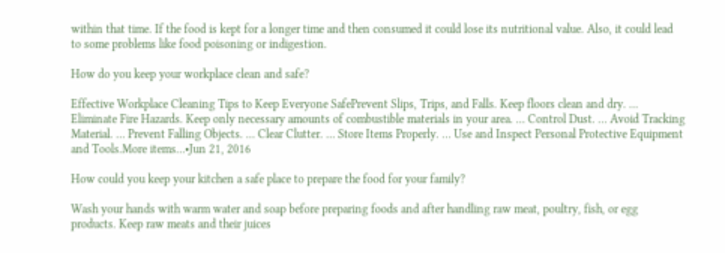within that time. If the food is kept for a longer time and then consumed it could lose its nutritional value. Also, it could lead to some problems like food poisoning or indigestion.

How do you keep your workplace clean and safe?

Effective Workplace Cleaning Tips to Keep Everyone SafePrevent Slips, Trips, and Falls. Keep floors clean and dry. … Eliminate Fire Hazards. Keep only necessary amounts of combustible materials in your area. … Control Dust. … Avoid Tracking Material. … Prevent Falling Objects. … Clear Clutter. … Store Items Properly. … Use and Inspect Personal Protective Equipment and Tools.More items…•Jun 21, 2016

How could you keep your kitchen a safe place to prepare the food for your family?

Wash your hands with warm water and soap before preparing foods and after handling raw meat, poultry, fish, or egg products. Keep raw meats and their juices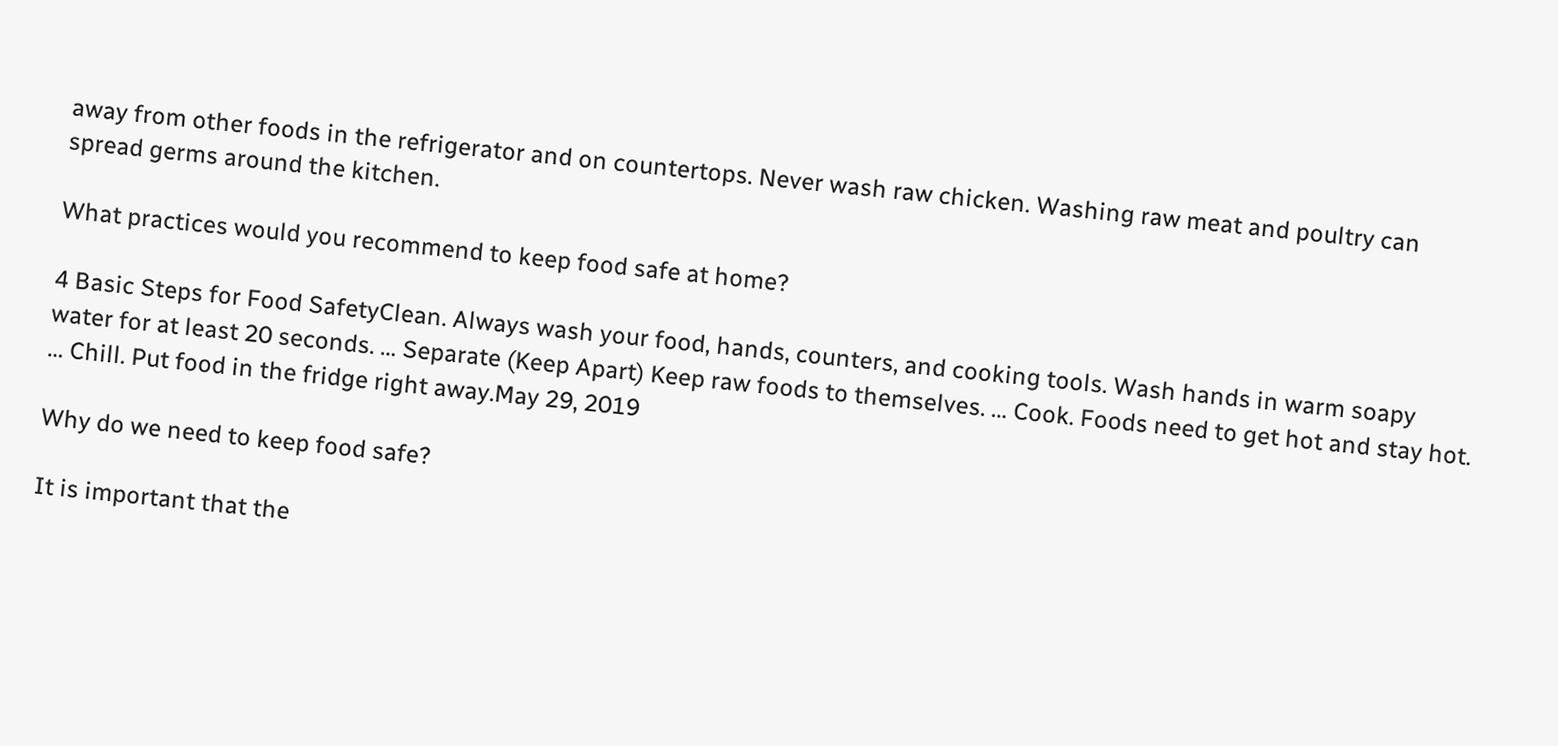away from other foods in the refrigerator and on countertops. Never wash raw chicken. Washing raw meat and poultry can spread germs around the kitchen.

What practices would you recommend to keep food safe at home?

4 Basic Steps for Food SafetyClean. Always wash your food, hands, counters, and cooking tools. Wash hands in warm soapy water for at least 20 seconds. … Separate (Keep Apart) Keep raw foods to themselves. … Cook. Foods need to get hot and stay hot. … Chill. Put food in the fridge right away.May 29, 2019

Why do we need to keep food safe?

It is important that the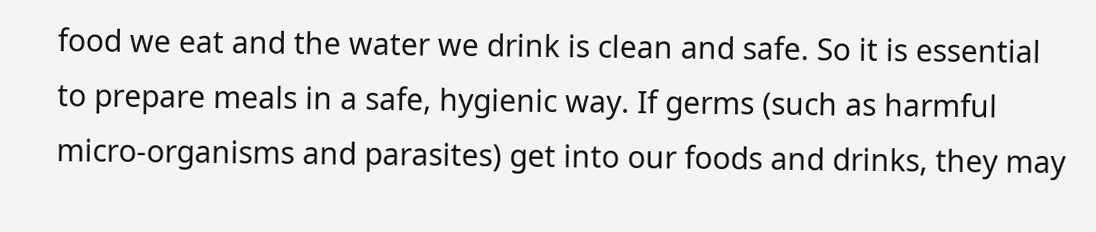food we eat and the water we drink is clean and safe. So it is essential to prepare meals in a safe, hygienic way. If germs (such as harmful micro-organisms and parasites) get into our foods and drinks, they may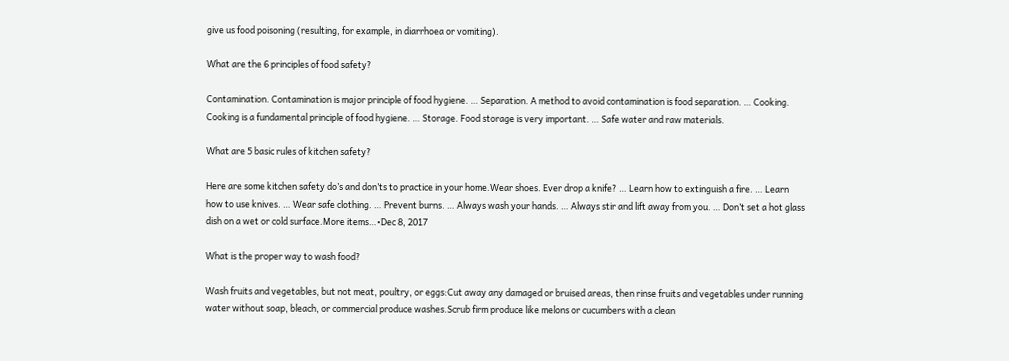give us food poisoning (resulting, for example, in diarrhoea or vomiting).

What are the 6 principles of food safety?

Contamination. Contamination is major principle of food hygiene. … Separation. A method to avoid contamination is food separation. … Cooking. Cooking is a fundamental principle of food hygiene. … Storage. Food storage is very important. … Safe water and raw materials.

What are 5 basic rules of kitchen safety?

Here are some kitchen safety do’s and don’ts to practice in your home.Wear shoes. Ever drop a knife? … Learn how to extinguish a fire. … Learn how to use knives. … Wear safe clothing. … Prevent burns. … Always wash your hands. … Always stir and lift away from you. … Don’t set a hot glass dish on a wet or cold surface.More items…•Dec 8, 2017

What is the proper way to wash food?

Wash fruits and vegetables, but not meat, poultry, or eggs:Cut away any damaged or bruised areas, then rinse fruits and vegetables under running water without soap, bleach, or commercial produce washes.Scrub firm produce like melons or cucumbers with a clean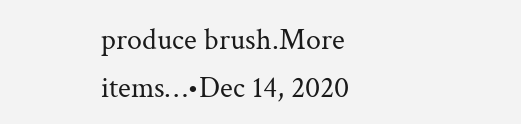produce brush.More items…•Dec 14, 2020